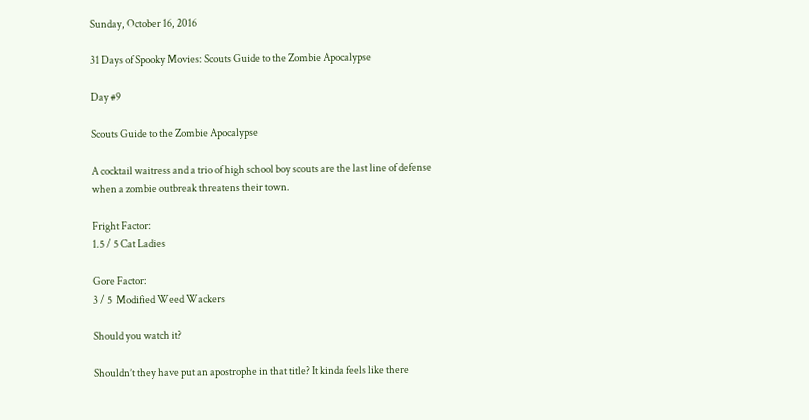Sunday, October 16, 2016

31 Days of Spooky Movies: Scouts Guide to the Zombie Apocalypse

Day #9

Scouts Guide to the Zombie Apocalypse

A cocktail waitress and a trio of high school boy scouts are the last line of defense when a zombie outbreak threatens their town.

Fright Factor:
1.5 / 5 Cat Ladies

Gore Factor:
3 / 5  Modified Weed Wackers

Should you watch it?

Shouldn’t they have put an apostrophe in that title? It kinda feels like there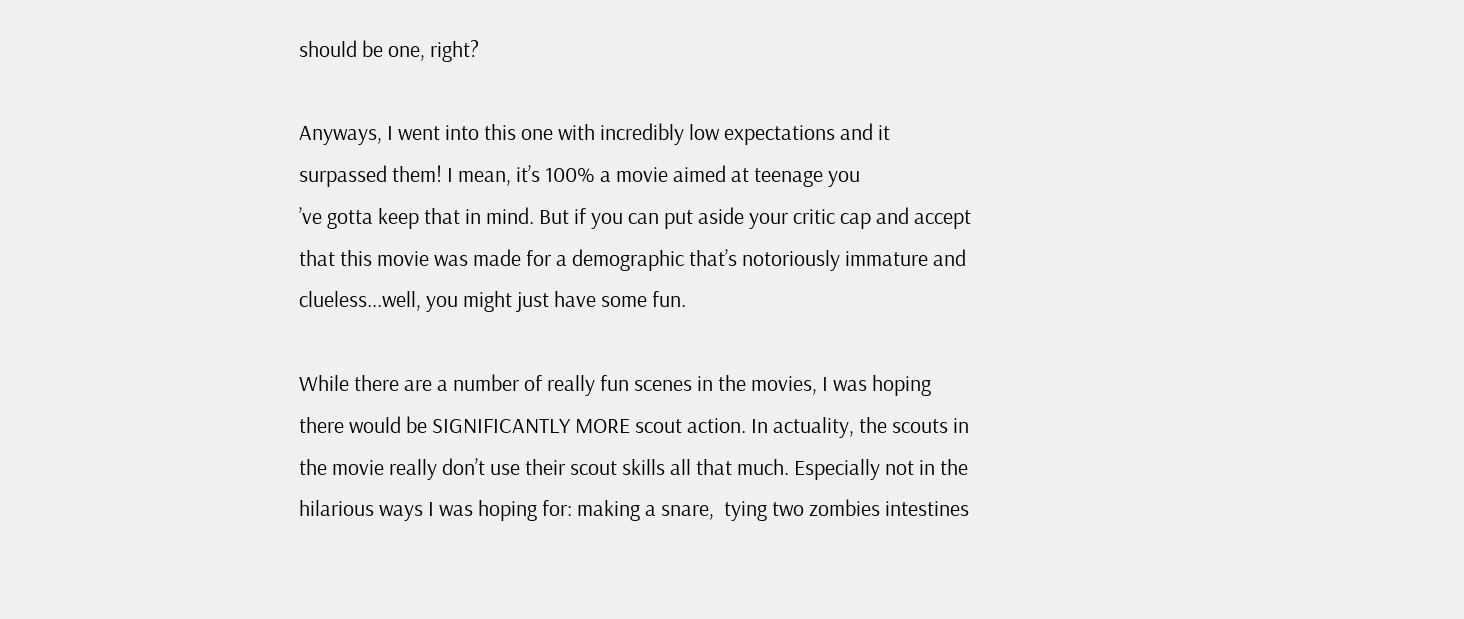should be one, right?

Anyways, I went into this one with incredibly low expectations and it surpassed them! I mean, it’s 100% a movie aimed at teenage you
’ve gotta keep that in mind. But if you can put aside your critic cap and accept that this movie was made for a demographic that’s notoriously immature and clueless...well, you might just have some fun.

While there are a number of really fun scenes in the movies, I was hoping there would be SIGNIFICANTLY MORE scout action. In actuality, the scouts in the movie really don’t use their scout skills all that much. Especially not in the hilarious ways I was hoping for: making a snare,  tying two zombies intestines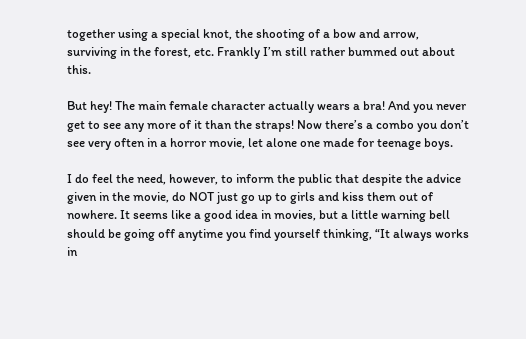together using a special knot, the shooting of a bow and arrow, surviving in the forest, etc. Frankly I’m still rather bummed out about this.

But hey! The main female character actually wears a bra! And you never get to see any more of it than the straps! Now there’s a combo you don’t see very often in a horror movie, let alone one made for teenage boys.

I do feel the need, however, to inform the public that despite the advice given in the movie, do NOT just go up to girls and kiss them out of nowhere. It seems like a good idea in movies, but a little warning bell should be going off anytime you find yourself thinking, “It always works in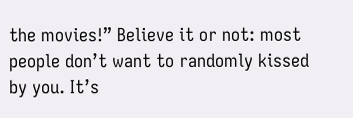the movies!” Believe it or not: most people don’t want to randomly kissed by you. It’s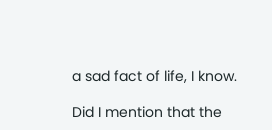a sad fact of life, I know.

Did I mention that the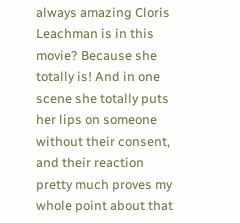always amazing Cloris Leachman is in this movie? Because she totally is! And in one scene she totally puts her lips on someone without their consent, and their reaction pretty much proves my whole point about that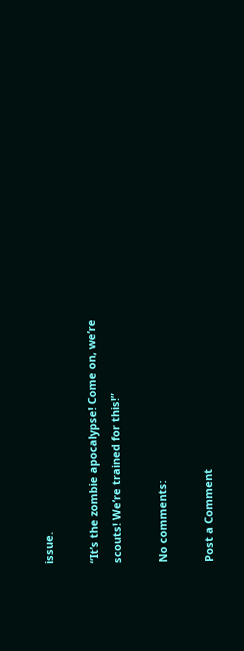issue.

“It’s the zombie apocalypse! Come on, we’re scouts! We’re trained for this!”

No comments:

Post a Comment